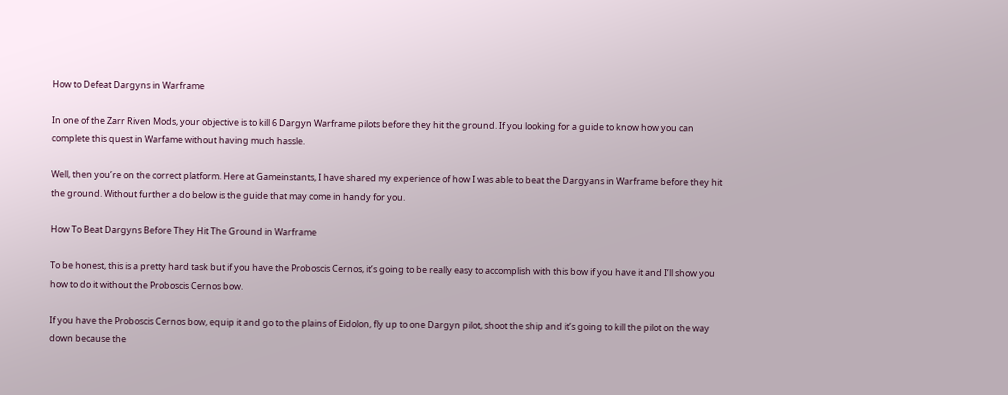How to Defeat Dargyns in Warframe

In one of the Zarr Riven Mods, your objective is to kill 6 Dargyn Warframe pilots before they hit the ground. If you looking for a guide to know how you can complete this quest in Warfame without having much hassle.

Well, then you’re on the correct platform. Here at Gameinstants, I have shared my experience of how I was able to beat the Dargyans in Warframe before they hit the ground. Without further a do below is the guide that may come in handy for you.

How To Beat Dargyns Before They Hit The Ground in Warframe

To be honest, this is a pretty hard task but if you have the Proboscis Cernos, it’s going to be really easy to accomplish with this bow if you have it and I’ll show you how to do it without the Proboscis Cernos bow.

If you have the Proboscis Cernos bow, equip it and go to the plains of Eidolon, fly up to one Dargyn pilot, shoot the ship and it’s going to kill the pilot on the way down because the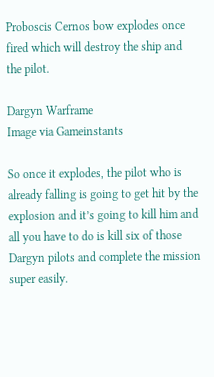Proboscis Cernos bow explodes once fired which will destroy the ship and the pilot.

Dargyn Warframe
Image via Gameinstants

So once it explodes, the pilot who is already falling is going to get hit by the explosion and it’s going to kill him and all you have to do is kill six of those Dargyn pilots and complete the mission super easily.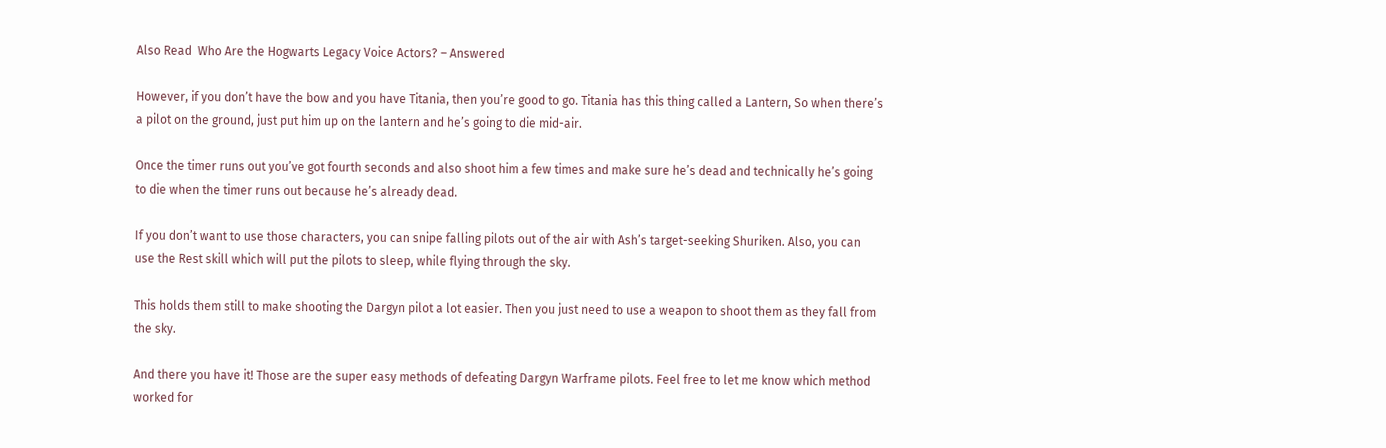Also Read  Who Are the Hogwarts Legacy Voice Actors? – Answered

However, if you don’t have the bow and you have Titania, then you’re good to go. Titania has this thing called a Lantern, So when there’s a pilot on the ground, just put him up on the lantern and he’s going to die mid-air.

Once the timer runs out you’ve got fourth seconds and also shoot him a few times and make sure he’s dead and technically he’s going to die when the timer runs out because he’s already dead.

If you don’t want to use those characters, you can snipe falling pilots out of the air with Ash’s target-seeking Shuriken. Also, you can use the Rest skill which will put the pilots to sleep, while flying through the sky.

This holds them still to make shooting the Dargyn pilot a lot easier. Then you just need to use a weapon to shoot them as they fall from the sky.

And there you have it! Those are the super easy methods of defeating Dargyn Warframe pilots. Feel free to let me know which method worked for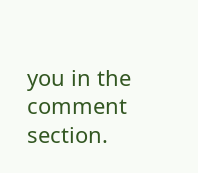you in the comment section.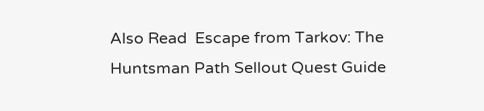Also Read  Escape from Tarkov: The Huntsman Path Sellout Quest Guide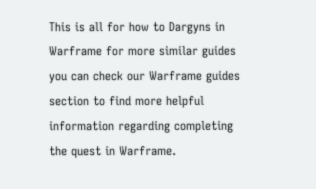This is all for how to Dargyns in Warframe for more similar guides you can check our Warframe guides section to find more helpful information regarding completing the quest in Warframe.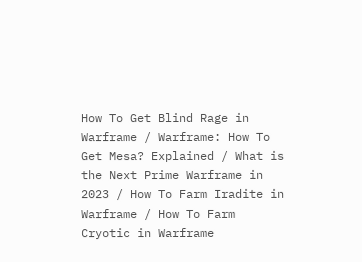How To Get Blind Rage in Warframe / Warframe: How To Get Mesa? Explained / What is the Next Prime Warframe in 2023 / How To Farm Iradite in Warframe / How To Farm Cryotic in Warframe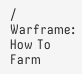/ Warframe: How To Farm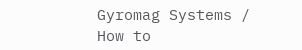Gyromag Systems / How to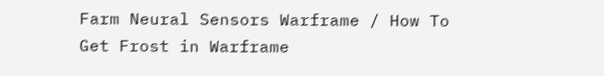Farm Neural Sensors Warframe / How To Get Frost in Warframe